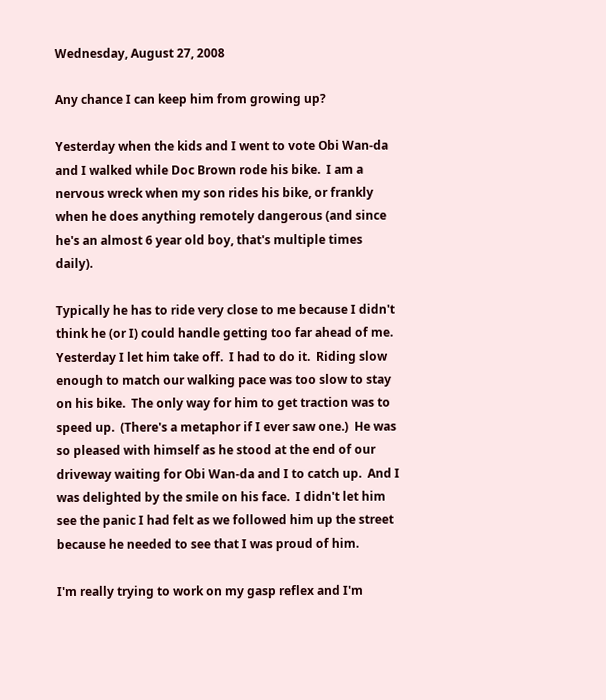Wednesday, August 27, 2008

Any chance I can keep him from growing up?

Yesterday when the kids and I went to vote Obi Wan-da and I walked while Doc Brown rode his bike.  I am a nervous wreck when my son rides his bike, or frankly when he does anything remotely dangerous (and since he's an almost 6 year old boy, that's multiple times daily).

Typically he has to ride very close to me because I didn't think he (or I) could handle getting too far ahead of me. Yesterday I let him take off.  I had to do it.  Riding slow enough to match our walking pace was too slow to stay on his bike.  The only way for him to get traction was to speed up.  (There's a metaphor if I ever saw one.)  He was so pleased with himself as he stood at the end of our driveway waiting for Obi Wan-da and I to catch up.  And I was delighted by the smile on his face.  I didn't let him see the panic I had felt as we followed him up the street because he needed to see that I was proud of him.

I'm really trying to work on my gasp reflex and I'm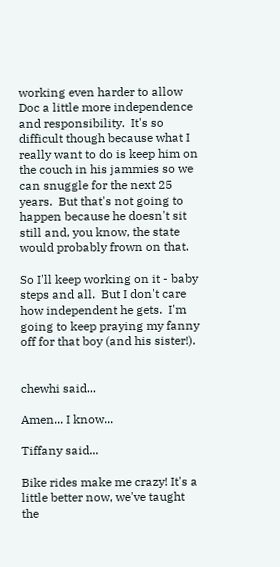working even harder to allow Doc a little more independence and responsibility.  It's so difficult though because what I really want to do is keep him on the couch in his jammies so we can snuggle for the next 25 years.  But that's not going to happen because he doesn't sit still and, you know, the state would probably frown on that.

So I'll keep working on it - baby steps and all.  But I don't care how independent he gets.  I'm going to keep praying my fanny off for that boy (and his sister!).


chewhi said...

Amen... I know...

Tiffany said...

Bike rides make me crazy! It's a little better now, we've taught the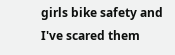girls bike safety and I've scared them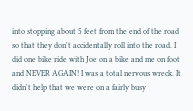into stopping about 5 feet from the end of the road so that they don't accidentally roll into the road. I did one bike ride with Joe on a bike and me on foot and NEVER AGAIN! I was a total nervous wreck. It didn't help that we were on a fairly busy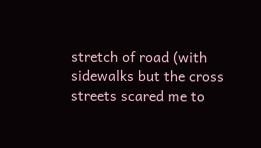stretch of road (with sidewalks but the cross streets scared me to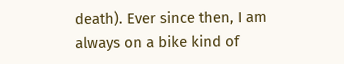death). Ever since then, I am always on a bike kind of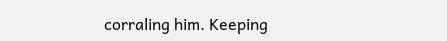corraling him. Keeping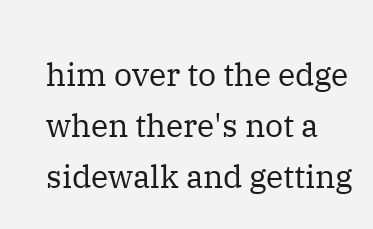him over to the edge when there's not a sidewalk and getting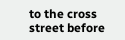to the cross street before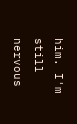him. I'm still nervous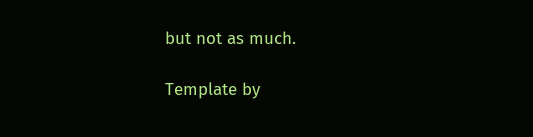but not as much.

Template by